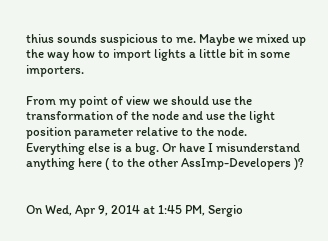thius sounds suspicious to me. Maybe we mixed up the way how to import lights a little bit in some importers.

From my point of view we should use the transformation of the node and use the light position parameter relative to the node. Everything else is a bug. Or have I misunderstand anything here ( to the other AssImp-Developers )?


On Wed, Apr 9, 2014 at 1:45 PM, Sergio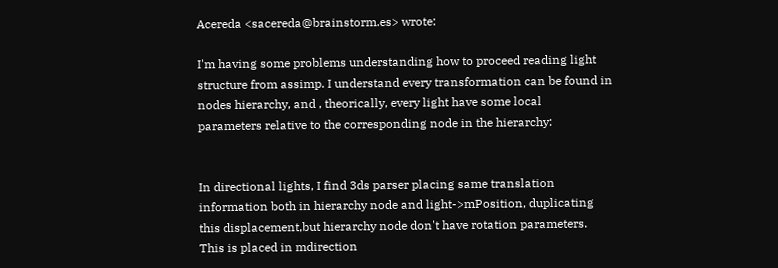Acereda <sacereda@brainstorm.es> wrote:

I'm having some problems understanding how to proceed reading light
structure from assimp. I understand every transformation can be found in
nodes hierarchy, and , theorically, every light have some local
parameters relative to the corresponding node in the hierarchy:


In directional lights, I find 3ds parser placing same translation
information both in hierarchy node and light->mPosition, duplicating
this displacement,but hierarchy node don't have rotation parameters.
This is placed in mdirection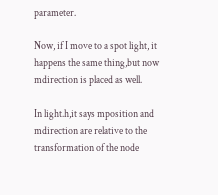parameter.

Now, if I move to a spot light, it happens the same thing,but now
mdirection is placed as well.

In light.h,it says mposition and mdirection are relative to the
transformation of the node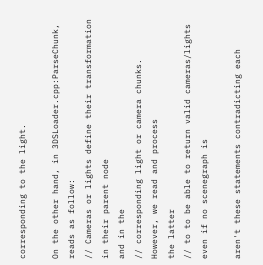corresponding to the light.

On the other hand, in 3DSLoader.cpp:ParseChunk, reads as follow:
// Cameras or lights define their transformation in their parent node
and in the
// corresponding light or camera chunks. However, we read and process
the latter
// to to be able to return valid cameras/lights even if no scenegraph is

aren't these statements contradicting each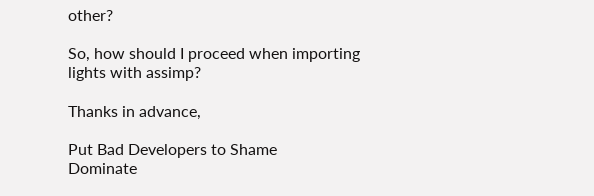other?

So, how should I proceed when importing lights with assimp?

Thanks in advance,

Put Bad Developers to Shame
Dominate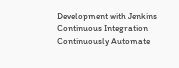Development with Jenkins Continuous Integration
Continuously Automate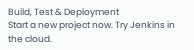Build, Test & Deployment
Start a new project now. Try Jenkins in the cloud.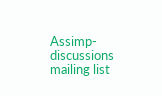Assimp-discussions mailing list